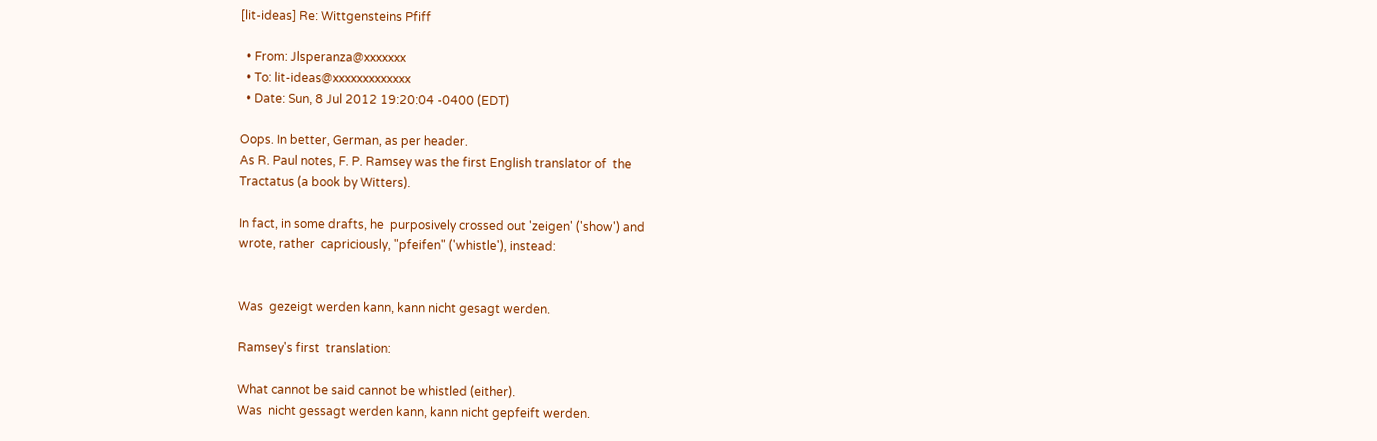[lit-ideas] Re: Wittgensteins Pfiff

  • From: Jlsperanza@xxxxxxx
  • To: lit-ideas@xxxxxxxxxxxxx
  • Date: Sun, 8 Jul 2012 19:20:04 -0400 (EDT)

Oops. In better, German, as per header.
As R. Paul notes, F. P. Ramsey was the first English translator of  the
Tractatus (a book by Witters).

In fact, in some drafts, he  purposively crossed out 'zeigen' ('show') and
wrote, rather  capriciously, "pfeifen" ('whistle'), instead:


Was  gezeigt werden kann, kann nicht gesagt werden.

Ramsey's first  translation:

What cannot be said cannot be whistled (either).
Was  nicht gessagt werden kann, kann nicht gepfeift werden.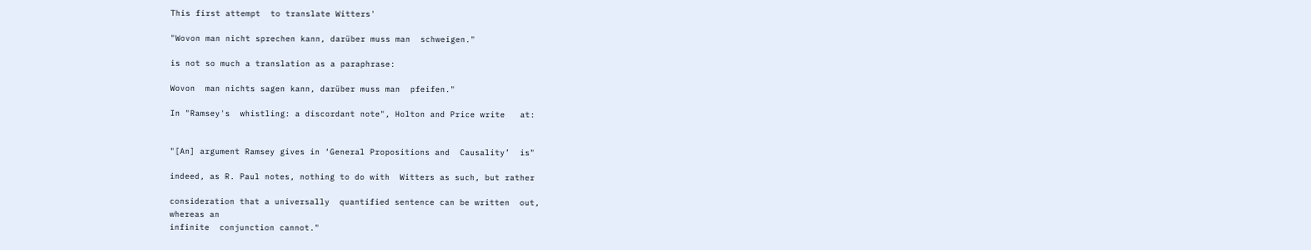This first attempt  to translate Witters'

"Wovon man nicht sprechen kann, darüber muss man  schweigen."

is not so much a translation as a paraphrase:

Wovon  man nichts sagen kann, darüber muss man  pfeifen."

In "Ramsey's  whistling: a discordant note", Holton and Price write   at:


"[An] argument Ramsey gives in ‘General Propositions and  Causality’  is"

indeed, as R. Paul notes, nothing to do with  Witters as such, but rather

consideration that a universally  quantified sentence can be written  out,
whereas an
infinite  conjunction cannot."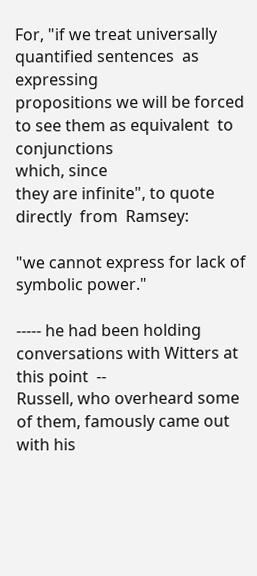For, "if we treat universally quantified sentences  as  expressing
propositions we will be forced to see them as equivalent  to  conjunctions
which, since
they are infinite", to quote directly  from  Ramsey:

"we cannot express for lack of symbolic power."

----- he had been holding conversations with Witters at this point  --
Russell, who overheard some of them, famously came out with his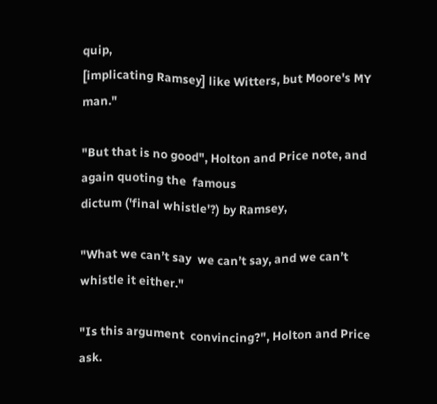quip,
[implicating Ramsey] like Witters, but Moore's MY  man."

"But that is no good", Holton and Price note, and again quoting the  famous
dictum ('final whistle'?) by Ramsey,

"What we can’t say  we can’t say, and we can’t whistle it either."

"Is this argument  convincing?", Holton and Price ask.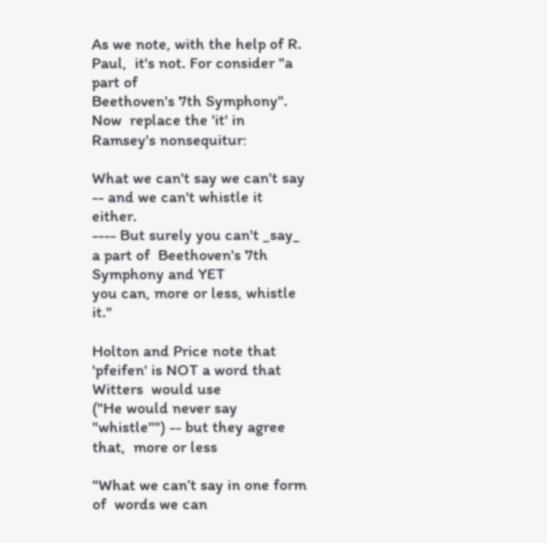As we note, with the help of R. Paul,  it's not. For consider "a part of
Beethoven's 7th Symphony". Now  replace the 'it' in Ramsey's nonsequitur:

What we can't say we can't say  -- and we can't whistle it either.
---- But surely you can't _say_ a part of  Beethoven's 7th Symphony and YET
you can, more or less, whistle  it."

Holton and Price note that 'pfeifen' is NOT a word that Witters  would use
("He would never say "whistle"") -- but they agree that,  more or less

"What we can’t say in one form of  words we can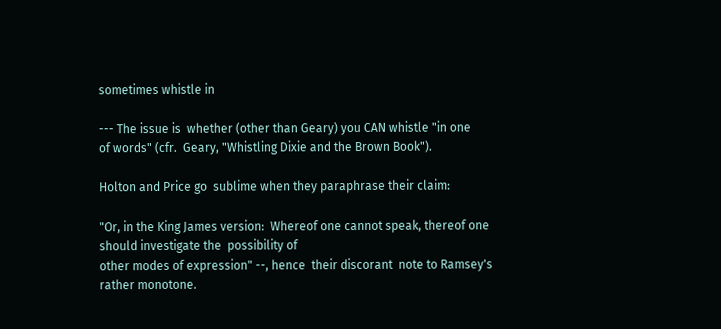sometimes whistle in

--- The issue is  whether (other than Geary) you CAN whistle "in one
of words" (cfr.  Geary, "Whistling Dixie and the Brown Book").

Holton and Price go  sublime when they paraphrase their claim:

"Or, in the King James version:  Whereof one cannot speak, thereof one
should investigate the  possibility of
other modes of expression" --, hence  their discorant  note to Ramsey's
rather monotone.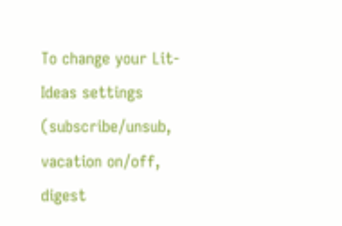To change your Lit-Ideas settings (subscribe/unsub, vacation on/off,
digest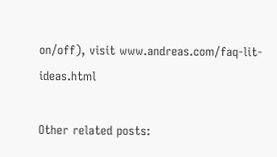on/off), visit www.andreas.com/faq-lit-ideas.html

Other related posts: